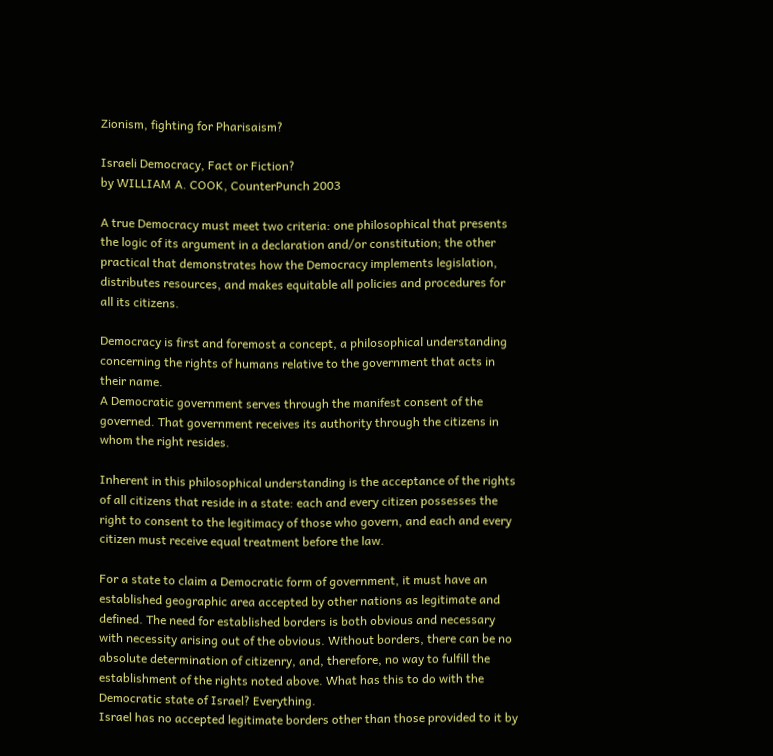Zionism, fighting for Pharisaism?

Israeli Democracy, Fact or Fiction?
by WILLIAM A. COOK, CounterPunch 2003

A true Democracy must meet two criteria: one philosophical that presents the logic of its argument in a declaration and/or constitution; the other practical that demonstrates how the Democracy implements legislation, distributes resources, and makes equitable all policies and procedures for all its citizens.

Democracy is first and foremost a concept, a philosophical understanding concerning the rights of humans relative to the government that acts in their name.
A Democratic government serves through the manifest consent of the governed. That government receives its authority through the citizens in whom the right resides.

Inherent in this philosophical understanding is the acceptance of the rights of all citizens that reside in a state: each and every citizen possesses the right to consent to the legitimacy of those who govern, and each and every citizen must receive equal treatment before the law.

For a state to claim a Democratic form of government, it must have an established geographic area accepted by other nations as legitimate and defined. The need for established borders is both obvious and necessary with necessity arising out of the obvious. Without borders, there can be no absolute determination of citizenry, and, therefore, no way to fulfill the establishment of the rights noted above. What has this to do with the Democratic state of Israel? Everything.
Israel has no accepted legitimate borders other than those provided to it by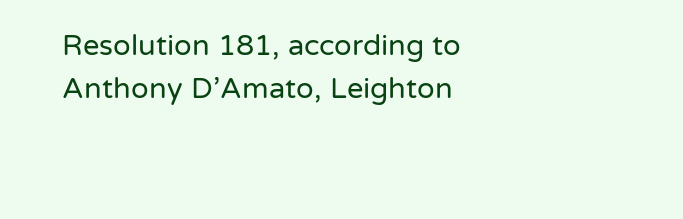Resolution 181, according to Anthony D’Amato, Leighton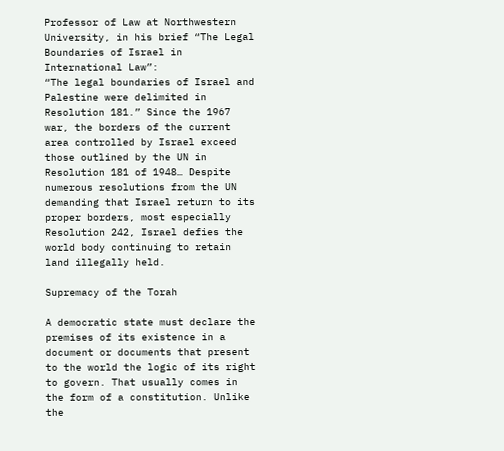Professor of Law at Northwestern University, in his brief “The Legal Boundaries of Israel in International Law”:
“The legal boundaries of Israel and Palestine were delimited in Resolution 181.” Since the 1967 war, the borders of the current area controlled by Israel exceed those outlined by the UN in Resolution 181 of 1948… Despite numerous resolutions from the UN demanding that Israel return to its proper borders, most especially Resolution 242, Israel defies the world body continuing to retain land illegally held.

Supremacy of the Torah

A democratic state must declare the premises of its existence in a document or documents that present to the world the logic of its right to govern. That usually comes in the form of a constitution. Unlike the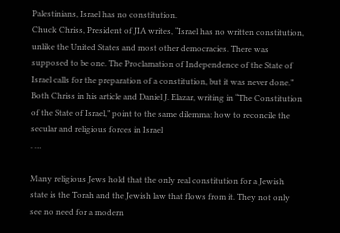Palestinians, Israel has no constitution.
Chuck Chriss, President of JIA writes, “Israel has no written constitution, unlike the United States and most other democracies. There was supposed to be one. The Proclamation of Independence of the State of Israel calls for the preparation of a constitution, but it was never done.”
Both Chriss in his article and Daniel J. Elazar, writing in “The Constitution of the State of Israel,” point to the same dilemma: how to reconcile the secular and religious forces in Israel
. …

Many religious Jews hold that the only real constitution for a Jewish state is the Torah and the Jewish law that flows from it. They not only see no need for a modern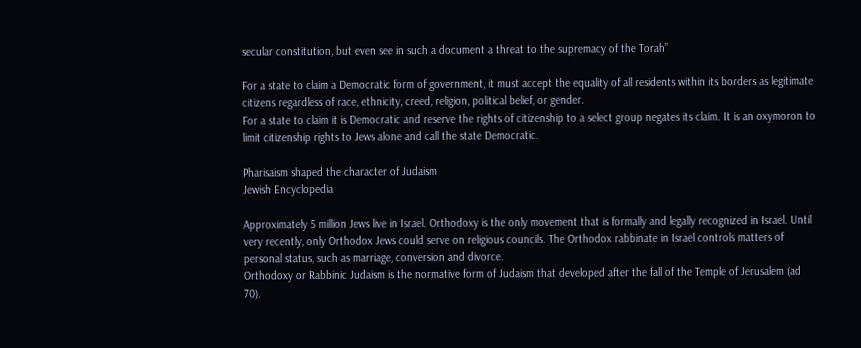secular constitution, but even see in such a document a threat to the supremacy of the Torah”

For a state to claim a Democratic form of government, it must accept the equality of all residents within its borders as legitimate citizens regardless of race, ethnicity, creed, religion, political belief, or gender.
For a state to claim it is Democratic and reserve the rights of citizenship to a select group negates its claim. It is an oxymoron to limit citizenship rights to Jews alone and call the state Democratic.

Pharisaism shaped the character of Judaism
Jewish Encyclopedia

Approximately 5 million Jews live in Israel. Orthodoxy is the only movement that is formally and legally recognized in Israel. Until very recently, only Orthodox Jews could serve on religious councils. The Orthodox rabbinate in Israel controls matters of personal status, such as marriage, conversion and divorce.
Orthodoxy or Rabbinic Judaism is the normative form of Judaism that developed after the fall of the Temple of Jerusalem (ad 70).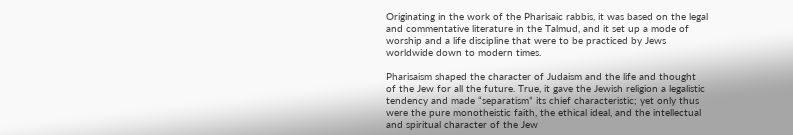Originating in the work of the Pharisaic rabbis, it was based on the legal and commentative literature in the Talmud, and it set up a mode of worship and a life discipline that were to be practiced by Jews worldwide down to modern times.

Pharisaism shaped the character of Judaism and the life and thought of the Jew for all the future. True, it gave the Jewish religion a legalistic tendency and made “separatism” its chief characteristic; yet only thus were the pure monotheistic faith, the ethical ideal, and the intellectual and spiritual character of the Jew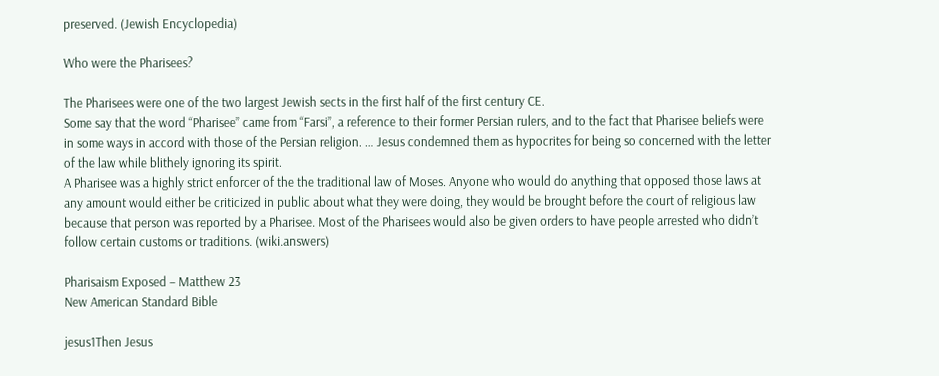preserved. (Jewish Encyclopedia)

Who were the Pharisees?

The Pharisees were one of the two largest Jewish sects in the first half of the first century CE.
Some say that the word “Pharisee” came from “Farsi”, a reference to their former Persian rulers, and to the fact that Pharisee beliefs were in some ways in accord with those of the Persian religion. … Jesus condemned them as hypocrites for being so concerned with the letter of the law while blithely ignoring its spirit.
A Pharisee was a highly strict enforcer of the the traditional law of Moses. Anyone who would do anything that opposed those laws at any amount would either be criticized in public about what they were doing, they would be brought before the court of religious law because that person was reported by a Pharisee. Most of the Pharisees would also be given orders to have people arrested who didn’t follow certain customs or traditions. (wiki.answers)

Pharisaism Exposed – Matthew 23
New American Standard Bible

jesus1Then Jesus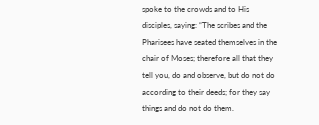spoke to the crowds and to His disciples, saying: “The scribes and the Pharisees have seated themselves in the chair of Moses; therefore all that they tell you, do and observe, but do not do according to their deeds; for they say things and do not do them.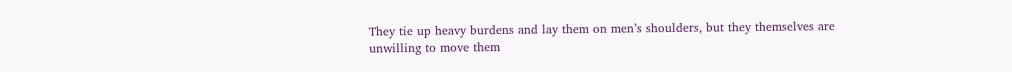They tie up heavy burdens and lay them on men’s shoulders, but they themselves are unwilling to move them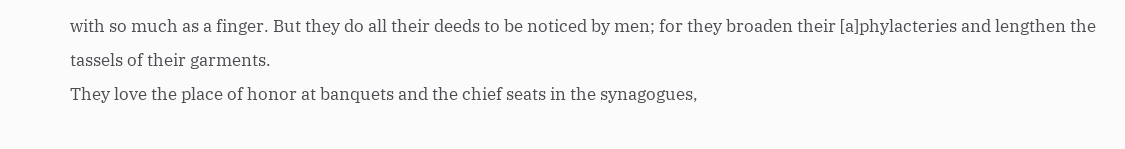with so much as a finger. But they do all their deeds to be noticed by men; for they broaden their [a]phylacteries and lengthen the tassels of their garments.
They love the place of honor at banquets and the chief seats in the synagogues,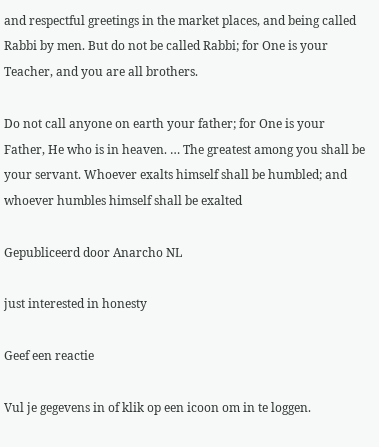and respectful greetings in the market places, and being called Rabbi by men. But do not be called Rabbi; for One is your Teacher, and you are all brothers.

Do not call anyone on earth your father; for One is your Father, He who is in heaven. … The greatest among you shall be your servant. Whoever exalts himself shall be humbled; and whoever humbles himself shall be exalted

Gepubliceerd door Anarcho NL

just interested in honesty

Geef een reactie

Vul je gegevens in of klik op een icoon om in te loggen.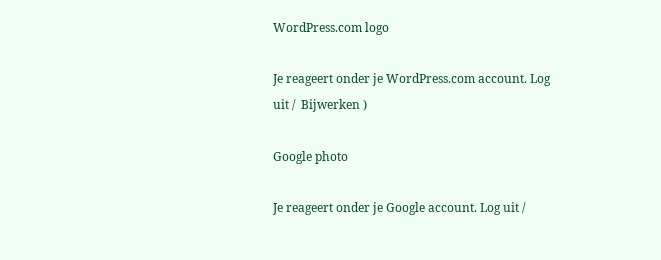WordPress.com logo

Je reageert onder je WordPress.com account. Log uit /  Bijwerken )

Google photo

Je reageert onder je Google account. Log uit /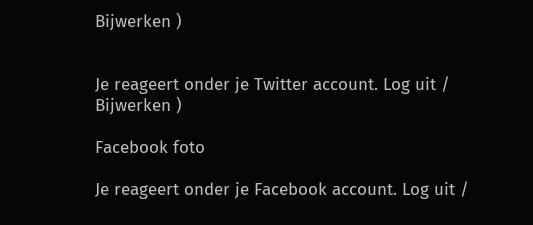Bijwerken )


Je reageert onder je Twitter account. Log uit /  Bijwerken )

Facebook foto

Je reageert onder je Facebook account. Log uit /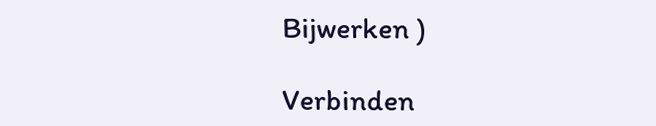Bijwerken )

Verbinden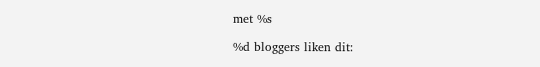met %s

%d bloggers liken dit: